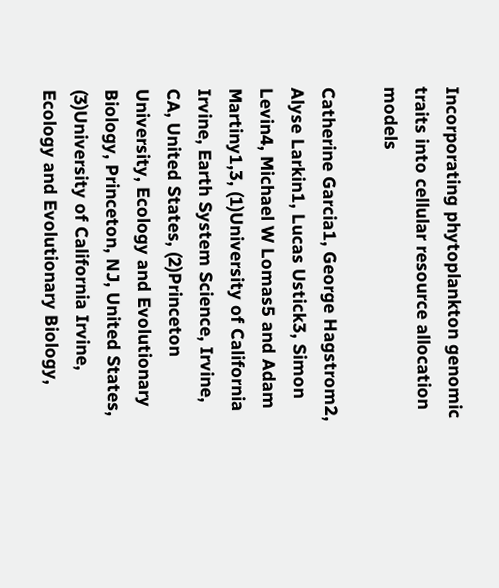Incorporating phytoplankton genomic traits into cellular resource allocation models

Catherine Garcia1, George Hagstrom2, Alyse Larkin1, Lucas Ustick3, Simon Levin4, Michael W Lomas5 and Adam Martiny1,3, (1)University of California Irvine, Earth System Science, Irvine, CA, United States, (2)Princeton University, Ecology and Evolutionary Biology, Princeton, NJ, United States, (3)University of California Irvine, Ecology and Evolutionary Biology,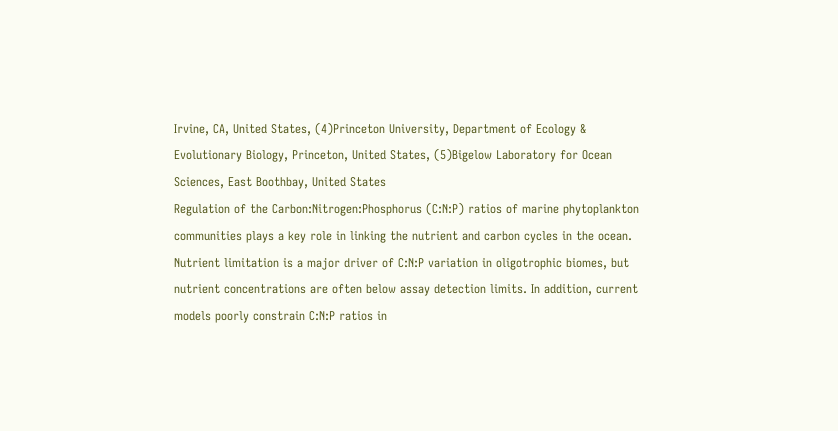Irvine, CA, United States, (4)Princeton University, Department of Ecology & Evolutionary Biology, Princeton, United States, (5)Bigelow Laboratory for Ocean Sciences, East Boothbay, United States
Regulation of the Carbon:Nitrogen:Phosphorus (C:N:P) ratios of marine phytoplankton communities plays a key role in linking the nutrient and carbon cycles in the ocean. Nutrient limitation is a major driver of C:N:P variation in oligotrophic biomes, but nutrient concentrations are often below assay detection limits. In addition, current models poorly constrain C:N:P ratios in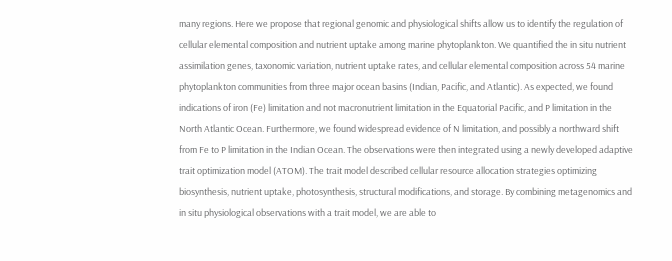many regions. Here we propose that regional genomic and physiological shifts allow us to identify the regulation of cellular elemental composition and nutrient uptake among marine phytoplankton. We quantified the in situ nutrient assimilation genes, taxonomic variation, nutrient uptake rates, and cellular elemental composition across 54 marine phytoplankton communities from three major ocean basins (Indian, Pacific, and Atlantic). As expected, we found indications of iron (Fe) limitation and not macronutrient limitation in the Equatorial Pacific, and P limitation in the North Atlantic Ocean. Furthermore, we found widespread evidence of N limitation, and possibly a northward shift from Fe to P limitation in the Indian Ocean. The observations were then integrated using a newly developed adaptive trait optimization model (ATOM). The trait model described cellular resource allocation strategies optimizing biosynthesis, nutrient uptake, photosynthesis, structural modifications, and storage. By combining metagenomics and in situ physiological observations with a trait model, we are able to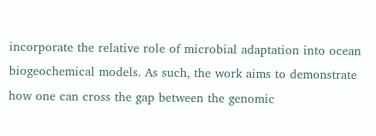incorporate the relative role of microbial adaptation into ocean biogeochemical models. As such, the work aims to demonstrate how one can cross the gap between the genomic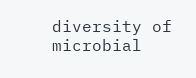diversity of microbial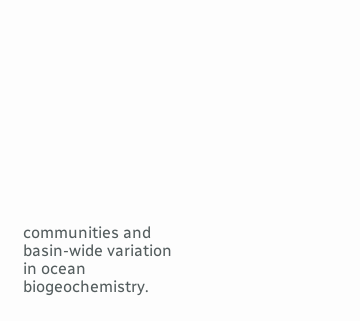communities and basin-wide variation in ocean biogeochemistry.